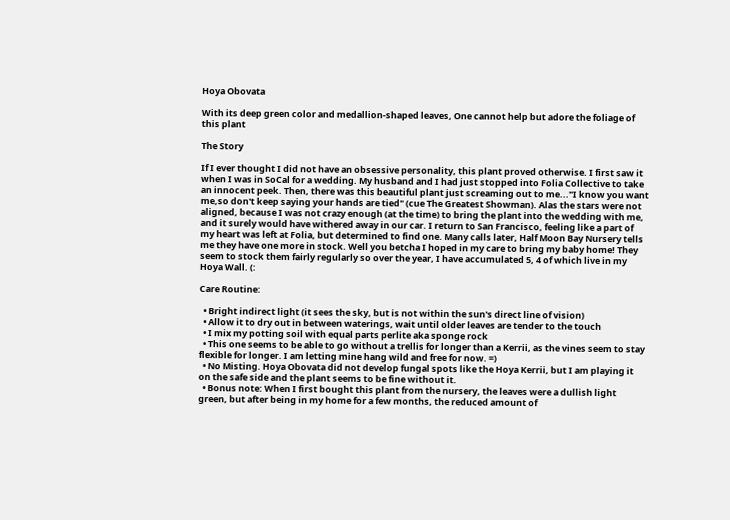Hoya Obovata

With its deep green color and medallion-shaped leaves, One cannot help but adore the foliage of this plant

The Story

If I ever thought I did not have an obsessive personality, this plant proved otherwise. I first saw it when I was in SoCal for a wedding. My husband and I had just stopped into Folia Collective to take an innocent peek. Then, there was this beautiful plant just screaming out to me..."I know you want me,so don't keep saying your hands are tied" (cue The Greatest Showman). Alas the stars were not aligned, because I was not crazy enough (at the time) to bring the plant into the wedding with me, and it surely would have withered away in our car. I return to San Francisco, feeling like a part of my heart was left at Folia, but determined to find one. Many calls later, Half Moon Bay Nursery tells me they have one more in stock. Well you betcha I hoped in my care to bring my baby home! They seem to stock them fairly regularly so over the year, I have accumulated 5, 4 of which live in my Hoya Wall. (:

Care Routine:

  • Bright indirect light (it sees the sky, but is not within the sun's direct line of vision)
  • Allow it to dry out in between waterings, wait until older leaves are tender to the touch
  • I mix my potting soil with equal parts perlite aka sponge rock
  • This one seems to be able to go without a trellis for longer than a Kerrii, as the vines seem to stay flexible for longer. I am letting mine hang wild and free for now. =)
  • No Misting. Hoya Obovata did not develop fungal spots like the Hoya Kerrii, but I am playing it on the safe side and the plant seems to be fine without it.
  • Bonus note: When I first bought this plant from the nursery, the leaves were a dullish light green, but after being in my home for a few months, the reduced amount of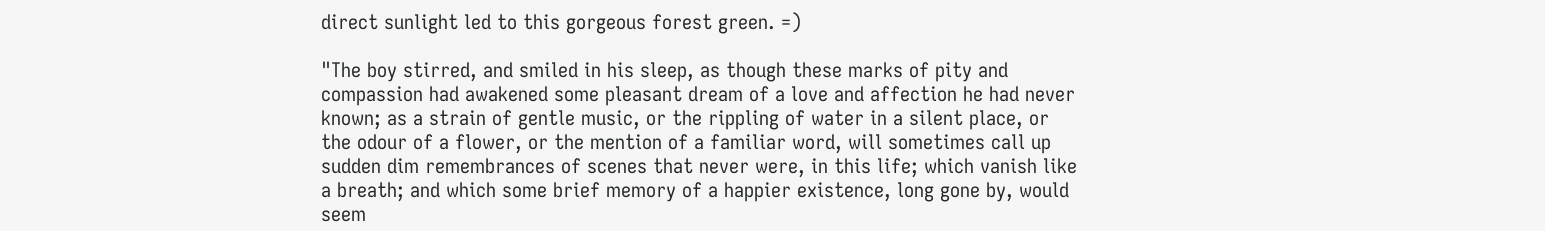direct sunlight led to this gorgeous forest green. =)

"The boy stirred, and smiled in his sleep, as though these marks of pity and compassion had awakened some pleasant dream of a love and affection he had never known; as a strain of gentle music, or the rippling of water in a silent place, or the odour of a flower, or the mention of a familiar word, will sometimes call up sudden dim remembrances of scenes that never were, in this life; which vanish like a breath; and which some brief memory of a happier existence, long gone by, would seem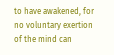to have awakened, for no voluntary exertion of the mind can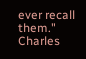ever recall them." Charles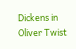Dickens in Oliver Twist